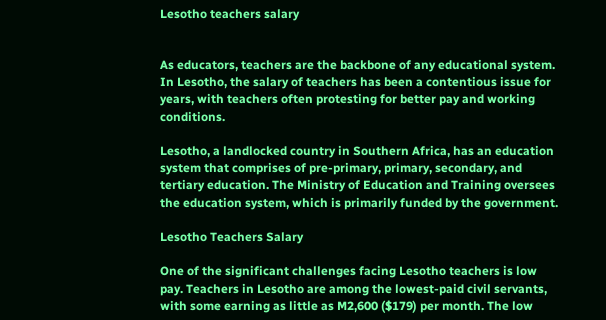Lesotho teachers salary


As educators, teachers are the backbone of any educational system. In Lesotho, the salary of teachers has been a contentious issue for years, with teachers often protesting for better pay and working conditions.

Lesotho, a landlocked country in Southern Africa, has an education system that comprises of pre-primary, primary, secondary, and tertiary education. The Ministry of Education and Training oversees the education system, which is primarily funded by the government.

Lesotho Teachers Salary

One of the significant challenges facing Lesotho teachers is low pay. Teachers in Lesotho are among the lowest-paid civil servants, with some earning as little as M2,600 ($179) per month. The low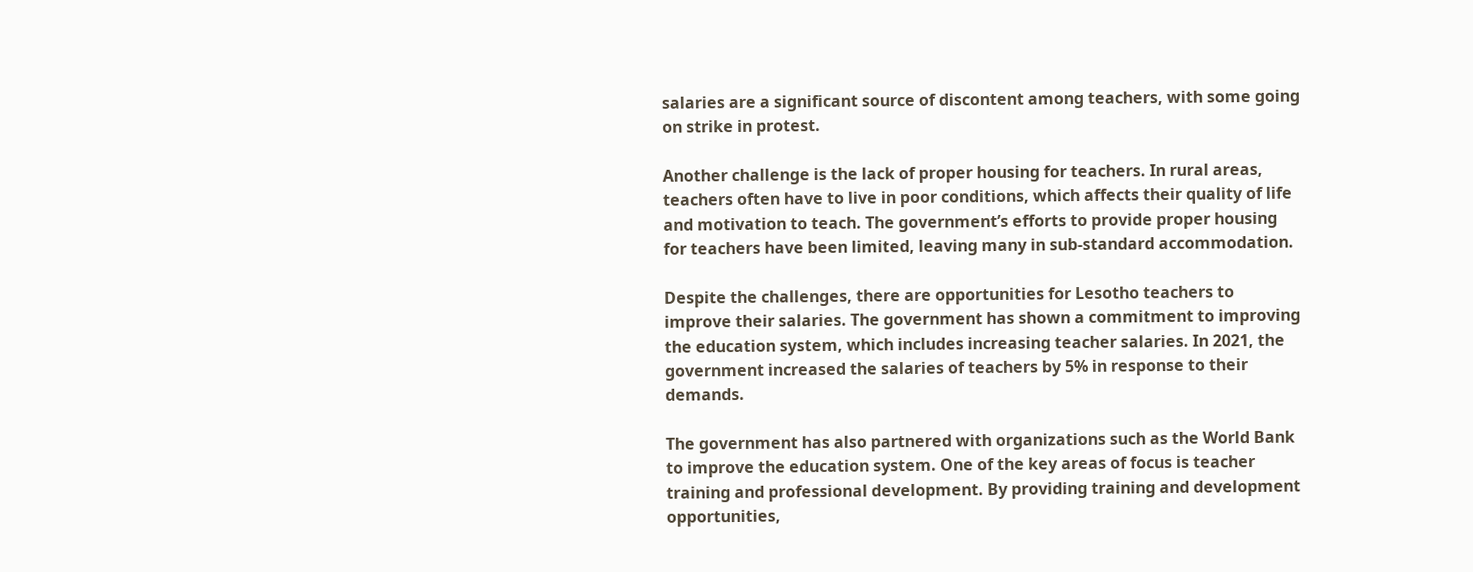salaries are a significant source of discontent among teachers, with some going on strike in protest.

Another challenge is the lack of proper housing for teachers. In rural areas, teachers often have to live in poor conditions, which affects their quality of life and motivation to teach. The government’s efforts to provide proper housing for teachers have been limited, leaving many in sub-standard accommodation.

Despite the challenges, there are opportunities for Lesotho teachers to improve their salaries. The government has shown a commitment to improving the education system, which includes increasing teacher salaries. In 2021, the government increased the salaries of teachers by 5% in response to their demands.

The government has also partnered with organizations such as the World Bank to improve the education system. One of the key areas of focus is teacher training and professional development. By providing training and development opportunities,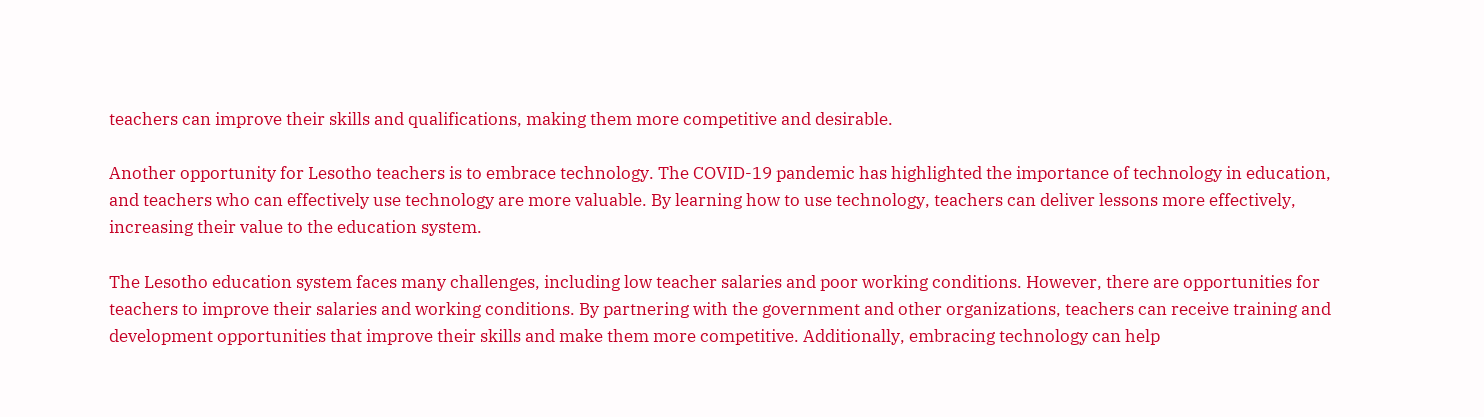teachers can improve their skills and qualifications, making them more competitive and desirable.

Another opportunity for Lesotho teachers is to embrace technology. The COVID-19 pandemic has highlighted the importance of technology in education, and teachers who can effectively use technology are more valuable. By learning how to use technology, teachers can deliver lessons more effectively, increasing their value to the education system.

The Lesotho education system faces many challenges, including low teacher salaries and poor working conditions. However, there are opportunities for teachers to improve their salaries and working conditions. By partnering with the government and other organizations, teachers can receive training and development opportunities that improve their skills and make them more competitive. Additionally, embracing technology can help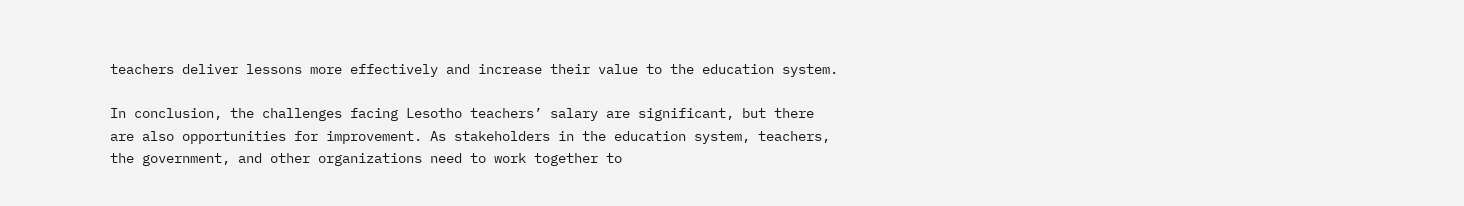teachers deliver lessons more effectively and increase their value to the education system.

In conclusion, the challenges facing Lesotho teachers’ salary are significant, but there are also opportunities for improvement. As stakeholders in the education system, teachers, the government, and other organizations need to work together to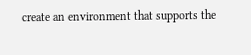create an environment that supports the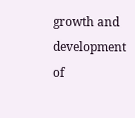growth and development of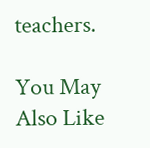teachers.

You May Also Like